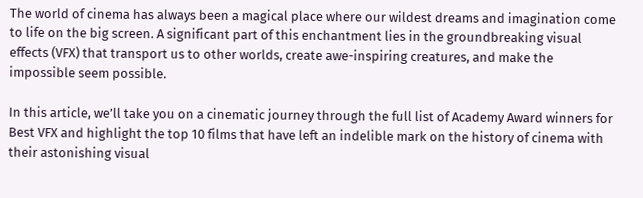The world of cinema has always been a magical place where our wildest dreams and imagination come to life on the big screen. A significant part of this enchantment lies in the groundbreaking visual effects (VFX) that transport us to other worlds, create awe-inspiring creatures, and make the impossible seem possible.

In this article, we’ll take you on a cinematic journey through the full list of Academy Award winners for Best VFX and highlight the top 10 films that have left an indelible mark on the history of cinema with their astonishing visual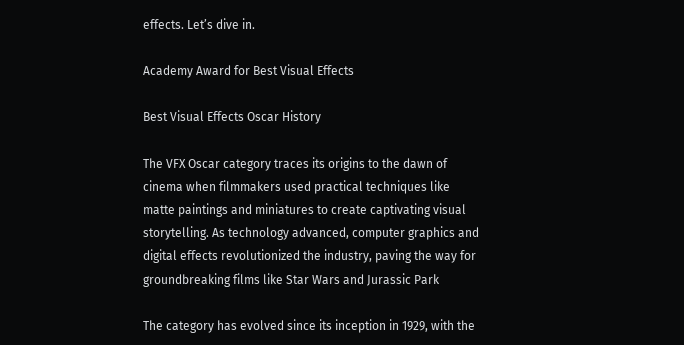effects. Let’s dive in.

Academy Award for Best Visual Effects

Best Visual Effects Oscar History

The VFX Oscar category traces its origins to the dawn of cinema when filmmakers used practical techniques like matte paintings and miniatures to create captivating visual storytelling. As technology advanced, computer graphics and digital effects revolutionized the industry, paving the way for groundbreaking films like Star Wars and Jurassic Park

The category has evolved since its inception in 1929, with the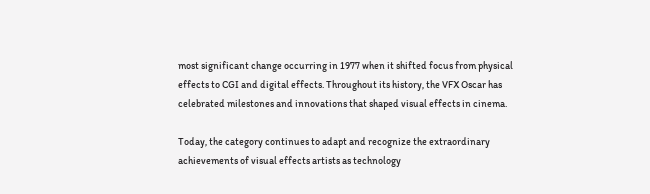most significant change occurring in 1977 when it shifted focus from physical effects to CGI and digital effects. Throughout its history, the VFX Oscar has celebrated milestones and innovations that shaped visual effects in cinema.

Today, the category continues to adapt and recognize the extraordinary achievements of visual effects artists as technology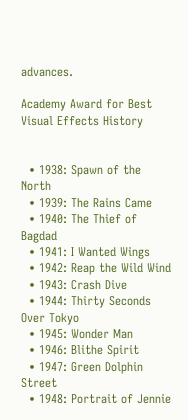advances.

Academy Award for Best Visual Effects History


  • 1938: Spawn of the North
  • 1939: The Rains Came
  • 1940: The Thief of Bagdad
  • 1941: I Wanted Wings
  • 1942: Reap the Wild Wind
  • 1943: Crash Dive
  • 1944: Thirty Seconds Over Tokyo
  • 1945: Wonder Man
  • 1946: Blithe Spirit
  • 1947: Green Dolphin Street
  • 1948: Portrait of Jennie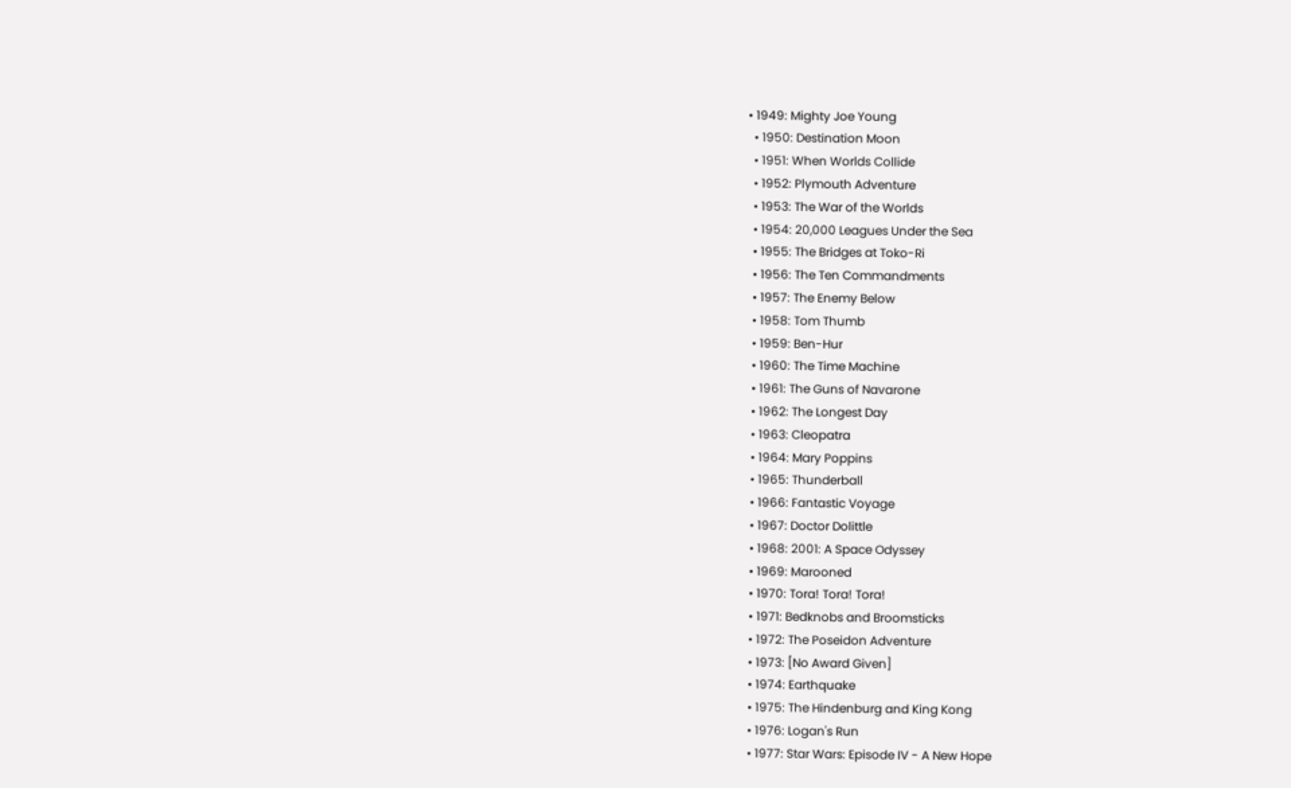• 1949: Mighty Joe Young
  • 1950: Destination Moon
  • 1951: When Worlds Collide
  • 1952: Plymouth Adventure
  • 1953: The War of the Worlds
  • 1954: 20,000 Leagues Under the Sea
  • 1955: The Bridges at Toko-Ri
  • 1956: The Ten Commandments
  • 1957: The Enemy Below
  • 1958: Tom Thumb
  • 1959: Ben-Hur
  • 1960: The Time Machine
  • 1961: The Guns of Navarone
  • 1962: The Longest Day
  • 1963: Cleopatra
  • 1964: Mary Poppins
  • 1965: Thunderball
  • 1966: Fantastic Voyage
  • 1967: Doctor Dolittle
  • 1968: 2001: A Space Odyssey
  • 1969: Marooned
  • 1970: Tora! Tora! Tora!
  • 1971: Bedknobs and Broomsticks
  • 1972: The Poseidon Adventure
  • 1973: [No Award Given]
  • 1974: Earthquake
  • 1975: The Hindenburg and King Kong
  • 1976: Logan's Run
  • 1977: Star Wars: Episode IV - A New Hope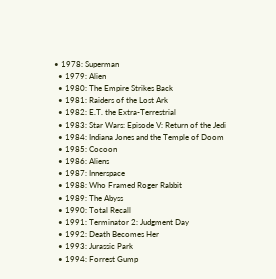• 1978: Superman
  • 1979: Alien
  • 1980: The Empire Strikes Back
  • 1981: Raiders of the Lost Ark
  • 1982: E.T. the Extra-Terrestrial
  • 1983: Star Wars: Episode V: Return of the Jedi
  • 1984: Indiana Jones and the Temple of Doom
  • 1985: Cocoon
  • 1986: Aliens
  • 1987: Innerspace
  • 1988: Who Framed Roger Rabbit
  • 1989: The Abyss
  • 1990: Total Recall
  • 1991: Terminator 2: Judgment Day
  • 1992: Death Becomes Her
  • 1993: Jurassic Park
  • 1994: Forrest Gump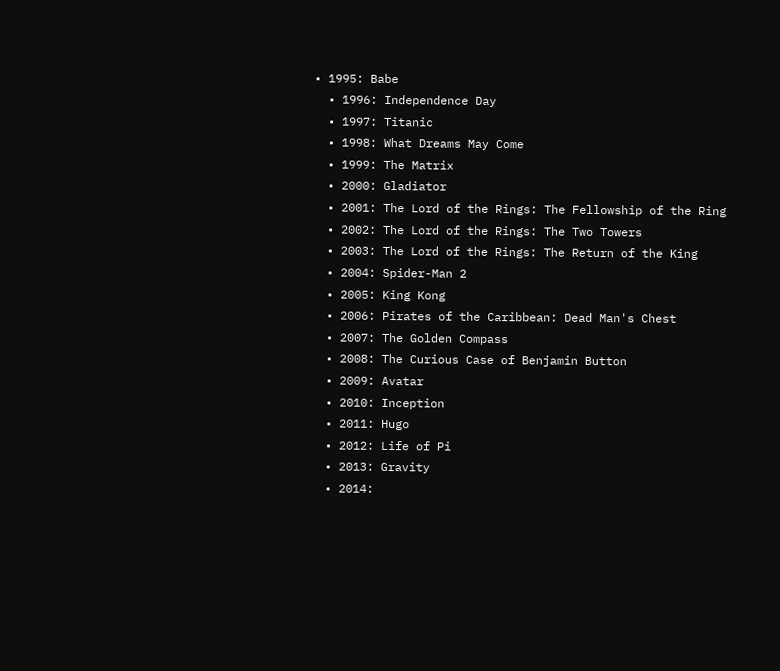• 1995: Babe
  • 1996: Independence Day
  • 1997: Titanic
  • 1998: What Dreams May Come
  • 1999: The Matrix
  • 2000: Gladiator
  • 2001: The Lord of the Rings: The Fellowship of the Ring
  • 2002: The Lord of the Rings: The Two Towers
  • 2003: The Lord of the Rings: The Return of the King
  • 2004: Spider-Man 2
  • 2005: King Kong
  • 2006: Pirates of the Caribbean: Dead Man's Chest
  • 2007: The Golden Compass
  • 2008: The Curious Case of Benjamin Button
  • 2009: Avatar
  • 2010: Inception
  • 2011: Hugo
  • 2012: Life of Pi
  • 2013: Gravity
  • 2014: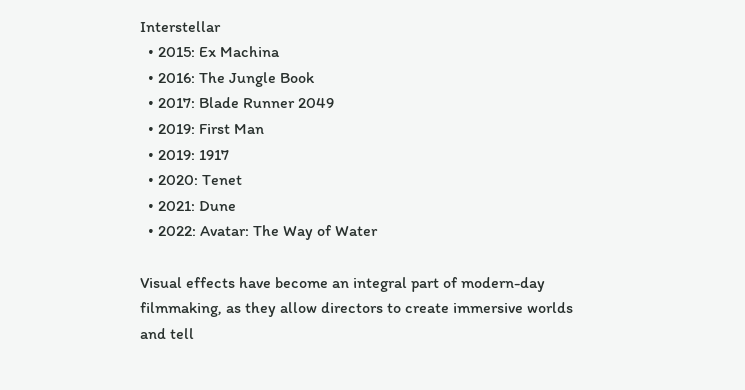Interstellar
  • 2015: Ex Machina
  • 2016: The Jungle Book
  • 2017: Blade Runner 2049
  • 2019: First Man
  • 2019: 1917
  • 2020: Tenet
  • 2021: Dune
  • 2022: Avatar: The Way of Water

Visual effects have become an integral part of modern-day filmmaking, as they allow directors to create immersive worlds and tell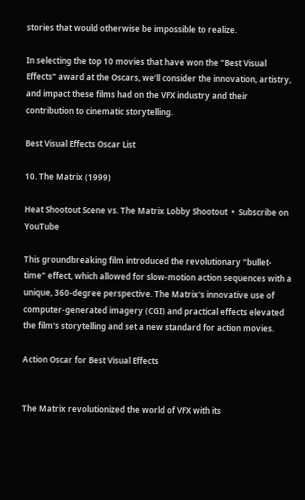stories that would otherwise be impossible to realize.

In selecting the top 10 movies that have won the "Best Visual Effects" award at the Oscars, we’ll consider the innovation, artistry, and impact these films had on the VFX industry and their contribution to cinematic storytelling.

Best Visual Effects Oscar List

10. The Matrix (1999)

Heat Shootout Scene vs. The Matrix Lobby Shootout  •  Subscribe on YouTube

This groundbreaking film introduced the revolutionary "bullet-time" effect, which allowed for slow-motion action sequences with a unique, 360-degree perspective. The Matrix's innovative use of computer-generated imagery (CGI) and practical effects elevated the film's storytelling and set a new standard for action movies.

Action Oscar for Best Visual Effects


The Matrix revolutionized the world of VFX with its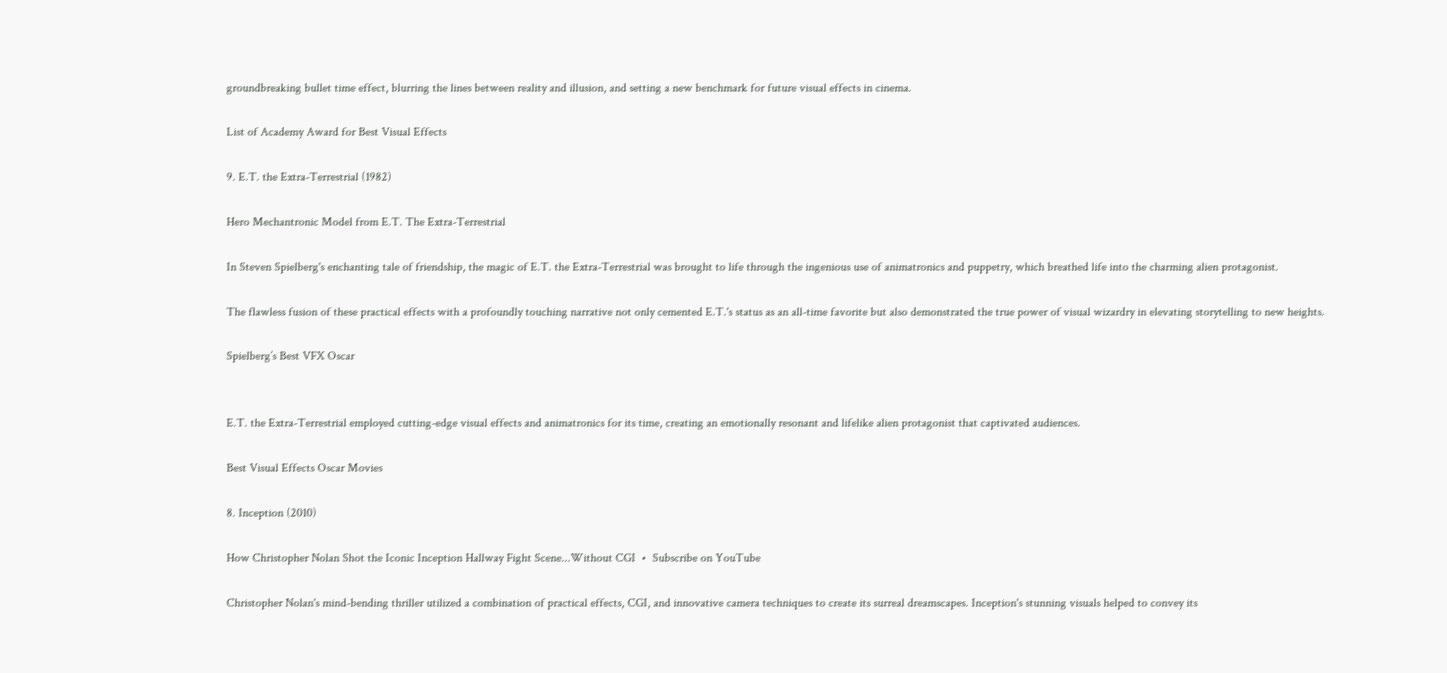groundbreaking bullet time effect, blurring the lines between reality and illusion, and setting a new benchmark for future visual effects in cinema.

List of Academy Award for Best Visual Effects

9. E.T. the Extra-Terrestrial (1982)

Hero Mechantronic Model from E.T. The Extra-Terrestrial

In Steven Spielberg's enchanting tale of friendship, the magic of E.T. the Extra-Terrestrial was brought to life through the ingenious use of animatronics and puppetry, which breathed life into the charming alien protagonist.

The flawless fusion of these practical effects with a profoundly touching narrative not only cemented E.T.'s status as an all-time favorite but also demonstrated the true power of visual wizardry in elevating storytelling to new heights.

Spielberg’s Best VFX Oscar


E.T. the Extra-Terrestrial employed cutting-edge visual effects and animatronics for its time, creating an emotionally resonant and lifelike alien protagonist that captivated audiences.

Best Visual Effects Oscar Movies

8. Inception (2010)

How Christopher Nolan Shot the Iconic Inception Hallway Fight Scene...Without CGI  •  Subscribe on YouTube

Christopher Nolan's mind-bending thriller utilized a combination of practical effects, CGI, and innovative camera techniques to create its surreal dreamscapes. Inception's stunning visuals helped to convey its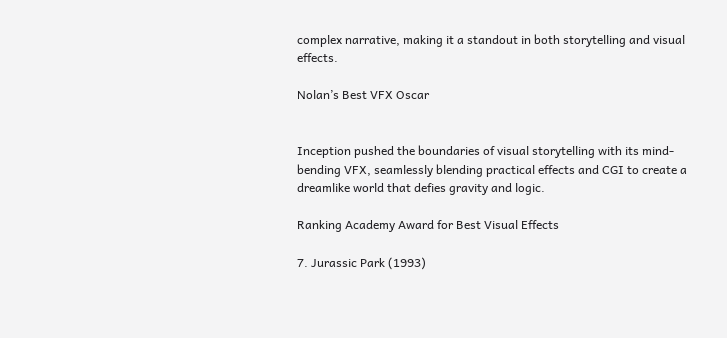complex narrative, making it a standout in both storytelling and visual effects.

Nolan’s Best VFX Oscar


Inception pushed the boundaries of visual storytelling with its mind-bending VFX, seamlessly blending practical effects and CGI to create a dreamlike world that defies gravity and logic.

Ranking Academy Award for Best Visual Effects

7. Jurassic Park (1993)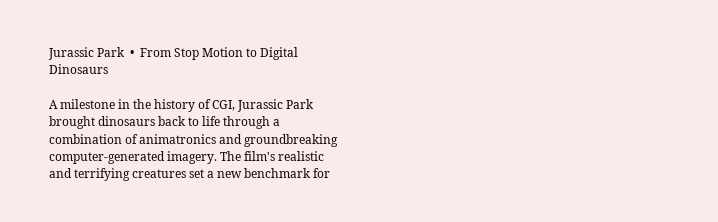Jurassic Park  •  From Stop Motion to Digital Dinosaurs

A milestone in the history of CGI, Jurassic Park brought dinosaurs back to life through a combination of animatronics and groundbreaking computer-generated imagery. The film's realistic and terrifying creatures set a new benchmark for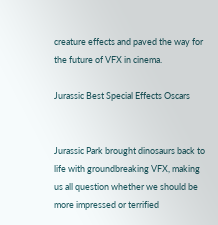creature effects and paved the way for the future of VFX in cinema.

Jurassic Best Special Effects Oscars


Jurassic Park brought dinosaurs back to life with groundbreaking VFX, making us all question whether we should be more impressed or terrified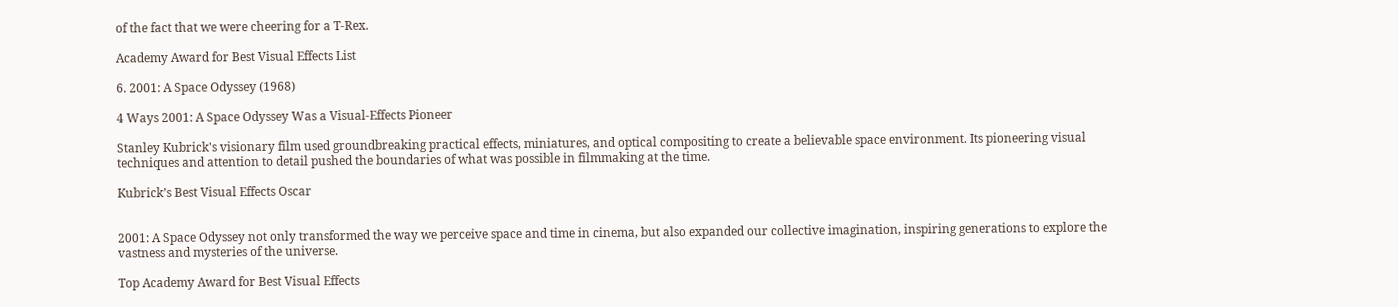of the fact that we were cheering for a T-Rex.

Academy Award for Best Visual Effects List

6. 2001: A Space Odyssey (1968)

4 Ways 2001: A Space Odyssey Was a Visual-Effects Pioneer

Stanley Kubrick's visionary film used groundbreaking practical effects, miniatures, and optical compositing to create a believable space environment. Its pioneering visual techniques and attention to detail pushed the boundaries of what was possible in filmmaking at the time.

Kubrick’s Best Visual Effects Oscar


2001: A Space Odyssey not only transformed the way we perceive space and time in cinema, but also expanded our collective imagination, inspiring generations to explore the vastness and mysteries of the universe.

Top Academy Award for Best Visual Effects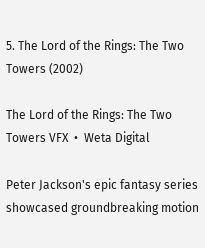5. The Lord of the Rings: The Two Towers (2002)

The Lord of the Rings: The Two Towers VFX  •  Weta Digital

Peter Jackson's epic fantasy series showcased groundbreaking motion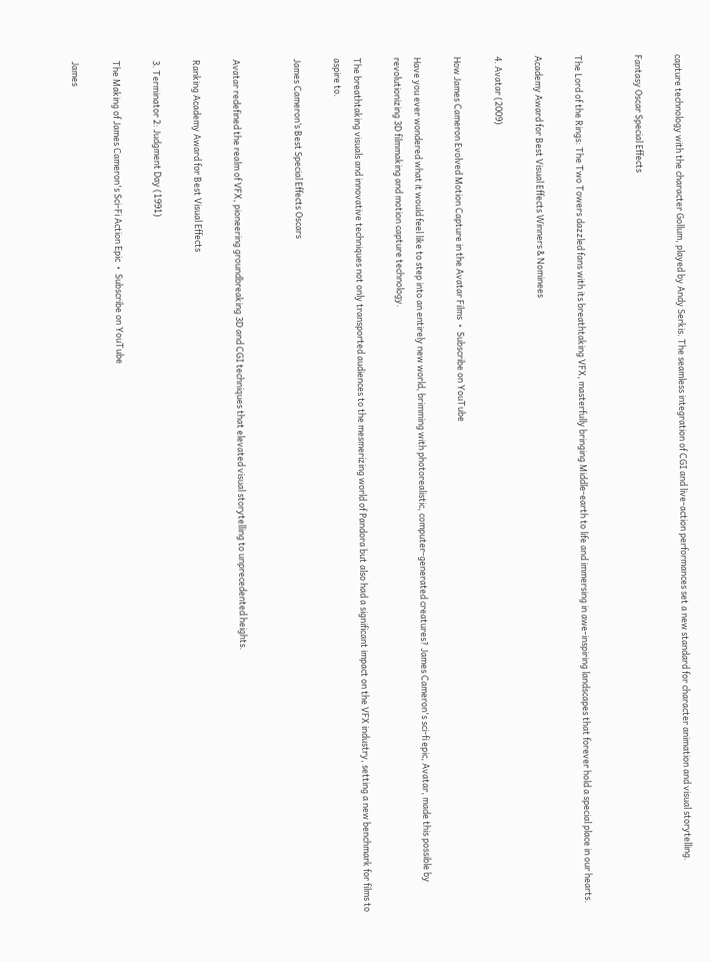capture technology with the character Gollum, played by Andy Serkis. The seamless integration of CGI and live-action performances set a new standard for character animation and visual storytelling.

Fantasy Oscar Special Effects


The Lord of the Rings: The Two Towers dazzled fans with its breathtaking VFX, masterfully bringing Middle-earth to life and immersing in awe-inspiring landscapes that forever hold a special place in our hearts.

Academy Award for Best Visual Effects Winners & Nominees

4. Avatar (2009)

How James Cameron Evolved Motion Capture in the Avatar Films  •  Subscribe on YouTube

Have you ever wondered what it would feel like to step into an entirely new world, brimming with photorealistic, computer-generated creatures? James Cameron's sci-fi epic, Avatar, made this possible by revolutionizing 3D filmmaking and motion capture technology.

The breathtaking visuals and innovative techniques not only transported audiences to the mesmerizing world of Pandora but also had a significant impact on the VFX industry, setting a new benchmark for films to aspire to.

James Cameron’s Best Special Effects Oscars


Avatar redefined the realm of VFX, pioneering groundbreaking 3D and CGI techniques that elevated visual storytelling to unprecedented heights.

Ranking Academy Award for Best Visual Effects

3. Terminator 2: Judgment Day (1991)

The Making of James Cameron's Sci-Fi Action Epic  •  Subscribe on YouTube

James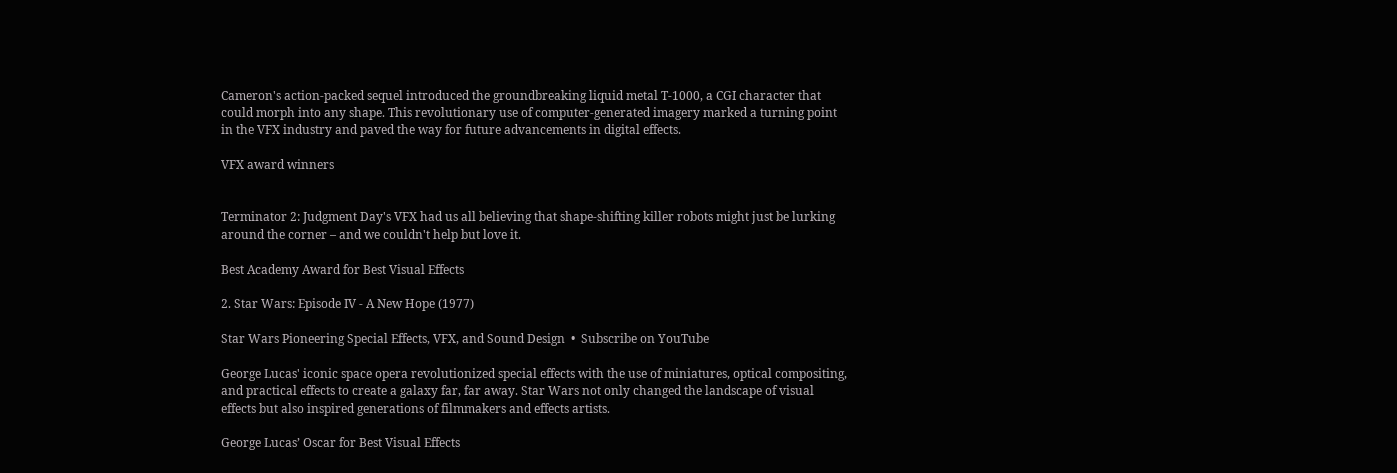Cameron's action-packed sequel introduced the groundbreaking liquid metal T-1000, a CGI character that could morph into any shape. This revolutionary use of computer-generated imagery marked a turning point in the VFX industry and paved the way for future advancements in digital effects.

VFX award winners


Terminator 2: Judgment Day's VFX had us all believing that shape-shifting killer robots might just be lurking around the corner – and we couldn't help but love it.

Best Academy Award for Best Visual Effects

2. Star Wars: Episode IV - A New Hope (1977)

Star Wars Pioneering Special Effects, VFX, and Sound Design  •  Subscribe on YouTube

George Lucas' iconic space opera revolutionized special effects with the use of miniatures, optical compositing, and practical effects to create a galaxy far, far away. Star Wars not only changed the landscape of visual effects but also inspired generations of filmmakers and effects artists.

George Lucas’ Oscar for Best Visual Effects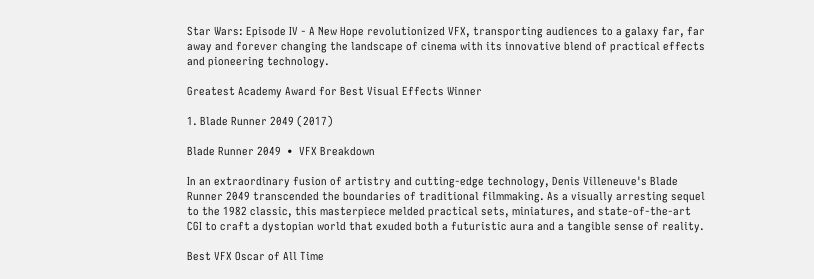Star Wars: Episode IV - A New Hope revolutionized VFX, transporting audiences to a galaxy far, far away and forever changing the landscape of cinema with its innovative blend of practical effects and pioneering technology.

Greatest Academy Award for Best Visual Effects Winner

1. Blade Runner 2049 (2017)

Blade Runner 2049  •  VFX Breakdown

In an extraordinary fusion of artistry and cutting-edge technology, Denis Villeneuve's Blade Runner 2049 transcended the boundaries of traditional filmmaking. As a visually arresting sequel to the 1982 classic, this masterpiece melded practical sets, miniatures, and state-of-the-art CGI to craft a dystopian world that exuded both a futuristic aura and a tangible sense of reality.

Best VFX Oscar of All Time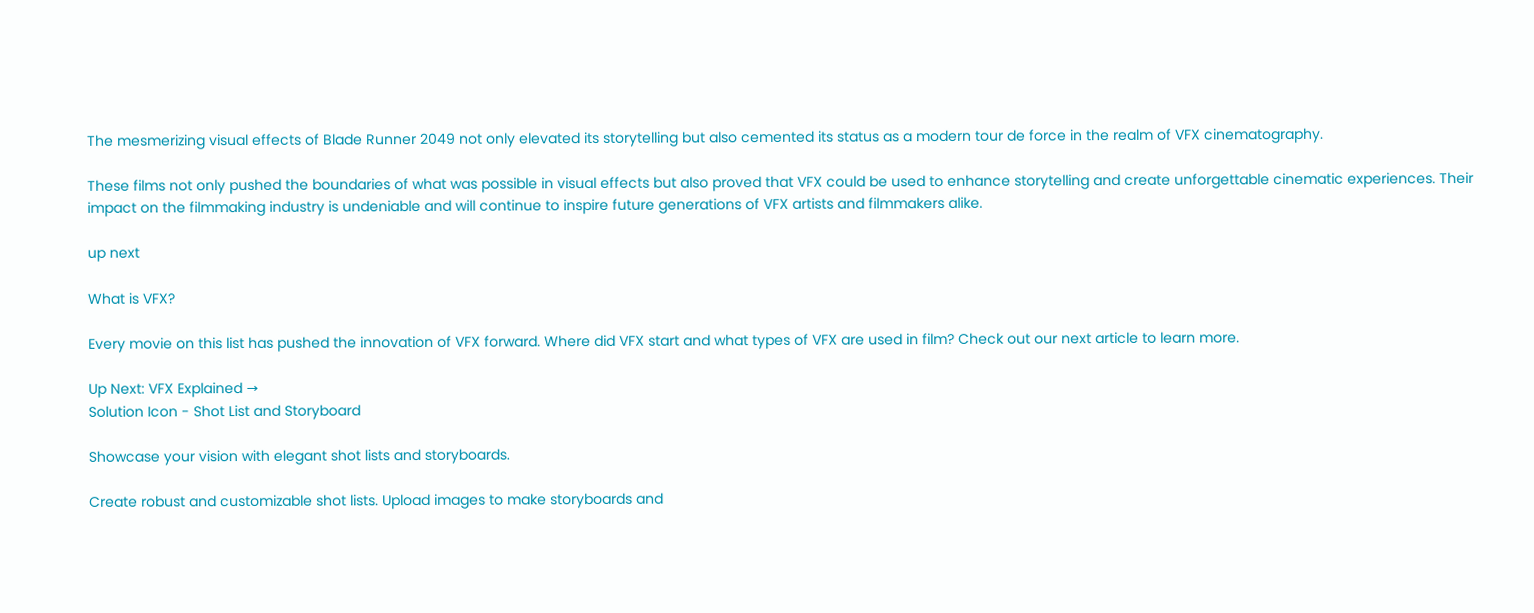The mesmerizing visual effects of Blade Runner 2049 not only elevated its storytelling but also cemented its status as a modern tour de force in the realm of VFX cinematography.

These films not only pushed the boundaries of what was possible in visual effects but also proved that VFX could be used to enhance storytelling and create unforgettable cinematic experiences. Their impact on the filmmaking industry is undeniable and will continue to inspire future generations of VFX artists and filmmakers alike.

up next

What is VFX?

Every movie on this list has pushed the innovation of VFX forward. Where did VFX start and what types of VFX are used in film? Check out our next article to learn more.

Up Next: VFX Explained →
Solution Icon - Shot List and Storyboard

Showcase your vision with elegant shot lists and storyboards.

Create robust and customizable shot lists. Upload images to make storyboards and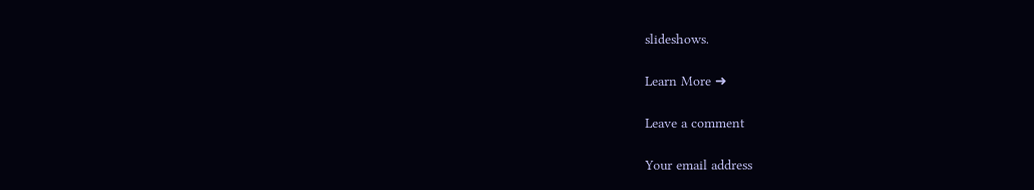slideshows.

Learn More ➜

Leave a comment

Your email address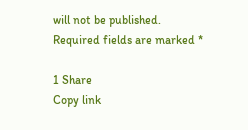will not be published. Required fields are marked *

1 Share
Copy link